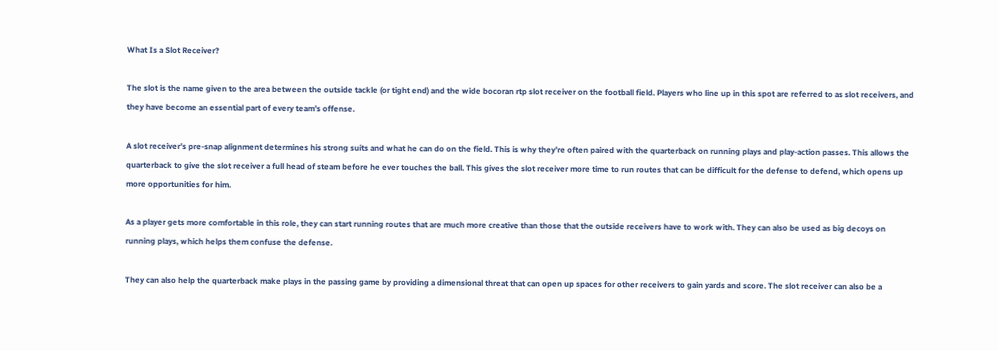What Is a Slot Receiver?

The slot is the name given to the area between the outside tackle (or tight end) and the wide bocoran rtp slot receiver on the football field. Players who line up in this spot are referred to as slot receivers, and they have become an essential part of every team’s offense.

A slot receiver’s pre-snap alignment determines his strong suits and what he can do on the field. This is why they’re often paired with the quarterback on running plays and play-action passes. This allows the quarterback to give the slot receiver a full head of steam before he ever touches the ball. This gives the slot receiver more time to run routes that can be difficult for the defense to defend, which opens up more opportunities for him.

As a player gets more comfortable in this role, they can start running routes that are much more creative than those that the outside receivers have to work with. They can also be used as big decoys on running plays, which helps them confuse the defense.

They can also help the quarterback make plays in the passing game by providing a dimensional threat that can open up spaces for other receivers to gain yards and score. The slot receiver can also be a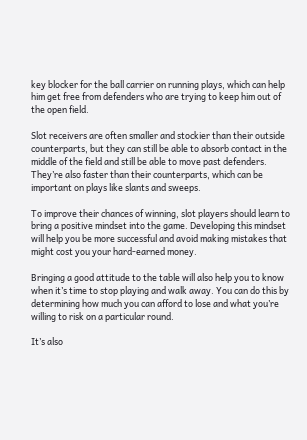key blocker for the ball carrier on running plays, which can help him get free from defenders who are trying to keep him out of the open field.

Slot receivers are often smaller and stockier than their outside counterparts, but they can still be able to absorb contact in the middle of the field and still be able to move past defenders. They’re also faster than their counterparts, which can be important on plays like slants and sweeps.

To improve their chances of winning, slot players should learn to bring a positive mindset into the game. Developing this mindset will help you be more successful and avoid making mistakes that might cost you your hard-earned money.

Bringing a good attitude to the table will also help you to know when it’s time to stop playing and walk away. You can do this by determining how much you can afford to lose and what you’re willing to risk on a particular round.

It’s also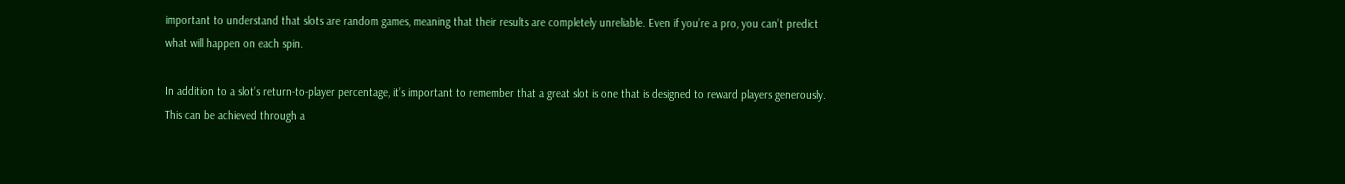important to understand that slots are random games, meaning that their results are completely unreliable. Even if you’re a pro, you can’t predict what will happen on each spin.

In addition to a slot’s return-to-player percentage, it’s important to remember that a great slot is one that is designed to reward players generously. This can be achieved through a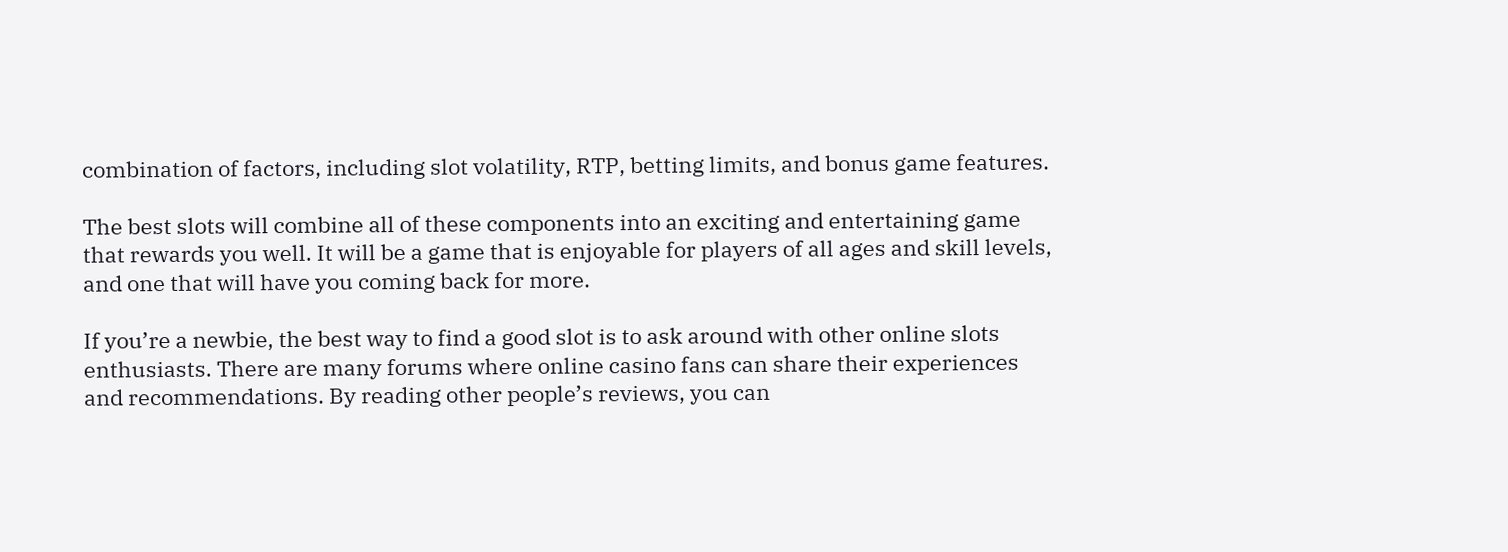combination of factors, including slot volatility, RTP, betting limits, and bonus game features.

The best slots will combine all of these components into an exciting and entertaining game that rewards you well. It will be a game that is enjoyable for players of all ages and skill levels, and one that will have you coming back for more.

If you’re a newbie, the best way to find a good slot is to ask around with other online slots enthusiasts. There are many forums where online casino fans can share their experiences and recommendations. By reading other people’s reviews, you can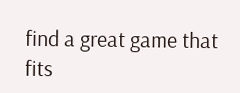find a great game that fits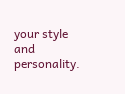your style and personality.